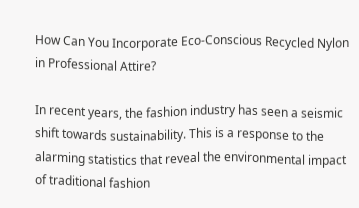How Can You Incorporate Eco-Conscious Recycled Nylon in Professional Attire?

In recent years, the fashion industry has seen a seismic shift towards sustainability. This is a response to the alarming statistics that reveal the environmental impact of traditional fashion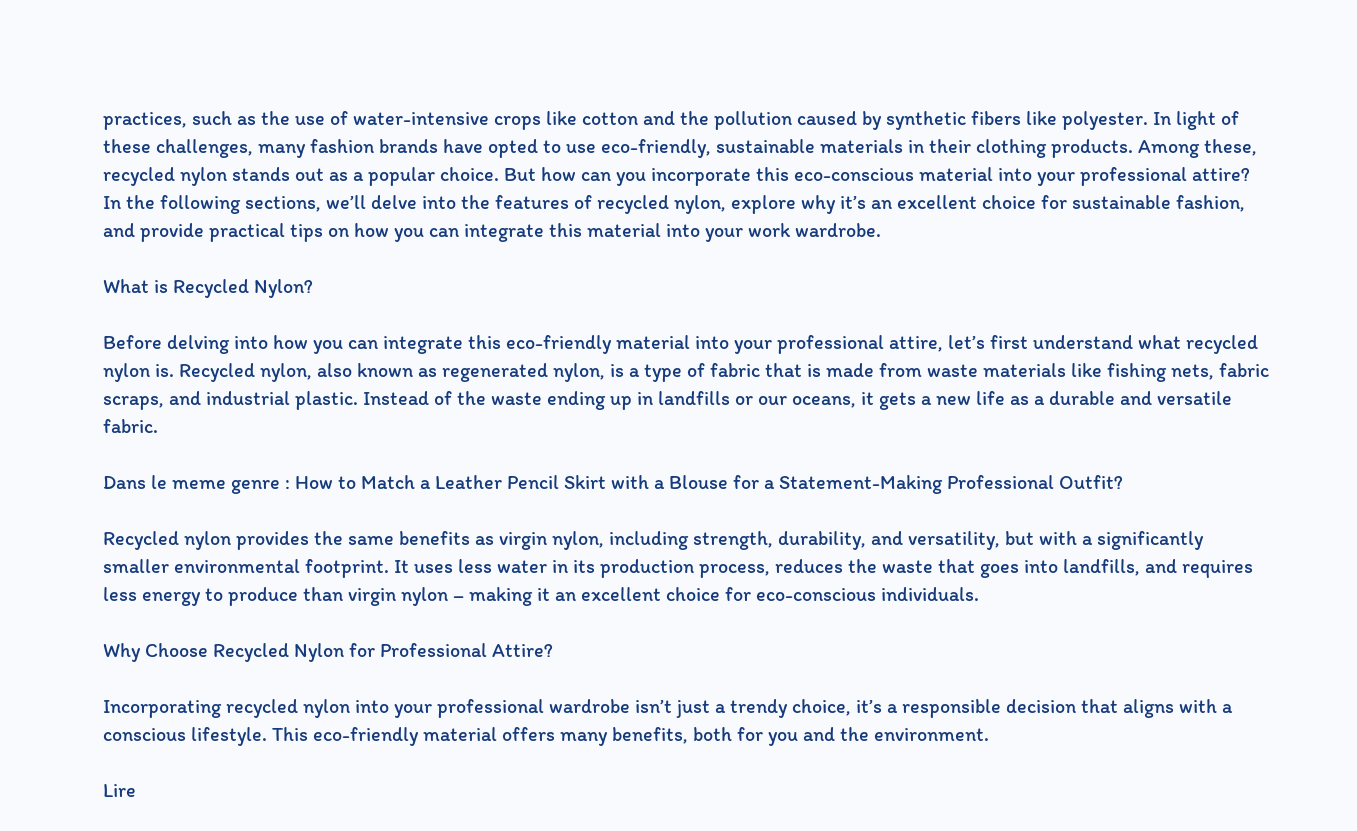practices, such as the use of water-intensive crops like cotton and the pollution caused by synthetic fibers like polyester. In light of these challenges, many fashion brands have opted to use eco-friendly, sustainable materials in their clothing products. Among these, recycled nylon stands out as a popular choice. But how can you incorporate this eco-conscious material into your professional attire? In the following sections, we’ll delve into the features of recycled nylon, explore why it’s an excellent choice for sustainable fashion, and provide practical tips on how you can integrate this material into your work wardrobe.

What is Recycled Nylon?

Before delving into how you can integrate this eco-friendly material into your professional attire, let’s first understand what recycled nylon is. Recycled nylon, also known as regenerated nylon, is a type of fabric that is made from waste materials like fishing nets, fabric scraps, and industrial plastic. Instead of the waste ending up in landfills or our oceans, it gets a new life as a durable and versatile fabric.

Dans le meme genre : How to Match a Leather Pencil Skirt with a Blouse for a Statement-Making Professional Outfit?

Recycled nylon provides the same benefits as virgin nylon, including strength, durability, and versatility, but with a significantly smaller environmental footprint. It uses less water in its production process, reduces the waste that goes into landfills, and requires less energy to produce than virgin nylon – making it an excellent choice for eco-conscious individuals.

Why Choose Recycled Nylon for Professional Attire?

Incorporating recycled nylon into your professional wardrobe isn’t just a trendy choice, it’s a responsible decision that aligns with a conscious lifestyle. This eco-friendly material offers many benefits, both for you and the environment.

Lire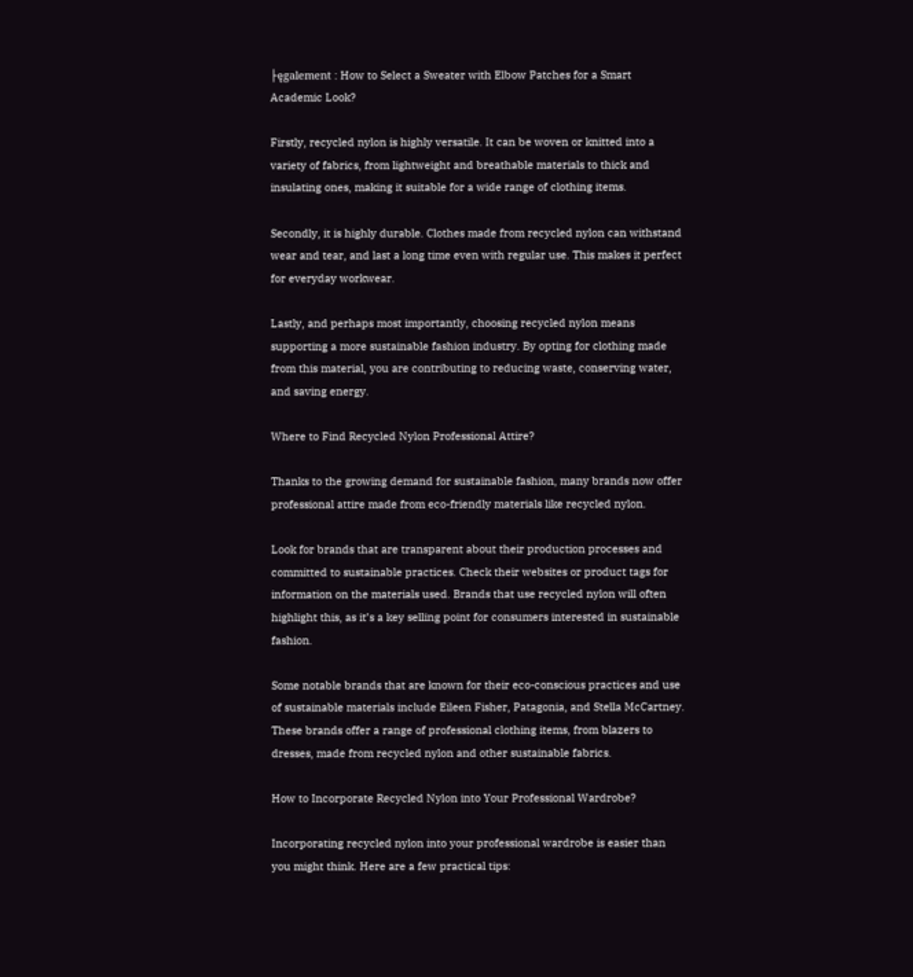├ęgalement : How to Select a Sweater with Elbow Patches for a Smart Academic Look?

Firstly, recycled nylon is highly versatile. It can be woven or knitted into a variety of fabrics, from lightweight and breathable materials to thick and insulating ones, making it suitable for a wide range of clothing items.

Secondly, it is highly durable. Clothes made from recycled nylon can withstand wear and tear, and last a long time even with regular use. This makes it perfect for everyday workwear.

Lastly, and perhaps most importantly, choosing recycled nylon means supporting a more sustainable fashion industry. By opting for clothing made from this material, you are contributing to reducing waste, conserving water, and saving energy.

Where to Find Recycled Nylon Professional Attire?

Thanks to the growing demand for sustainable fashion, many brands now offer professional attire made from eco-friendly materials like recycled nylon.

Look for brands that are transparent about their production processes and committed to sustainable practices. Check their websites or product tags for information on the materials used. Brands that use recycled nylon will often highlight this, as it’s a key selling point for consumers interested in sustainable fashion.

Some notable brands that are known for their eco-conscious practices and use of sustainable materials include Eileen Fisher, Patagonia, and Stella McCartney. These brands offer a range of professional clothing items, from blazers to dresses, made from recycled nylon and other sustainable fabrics.

How to Incorporate Recycled Nylon into Your Professional Wardrobe?

Incorporating recycled nylon into your professional wardrobe is easier than you might think. Here are a few practical tips: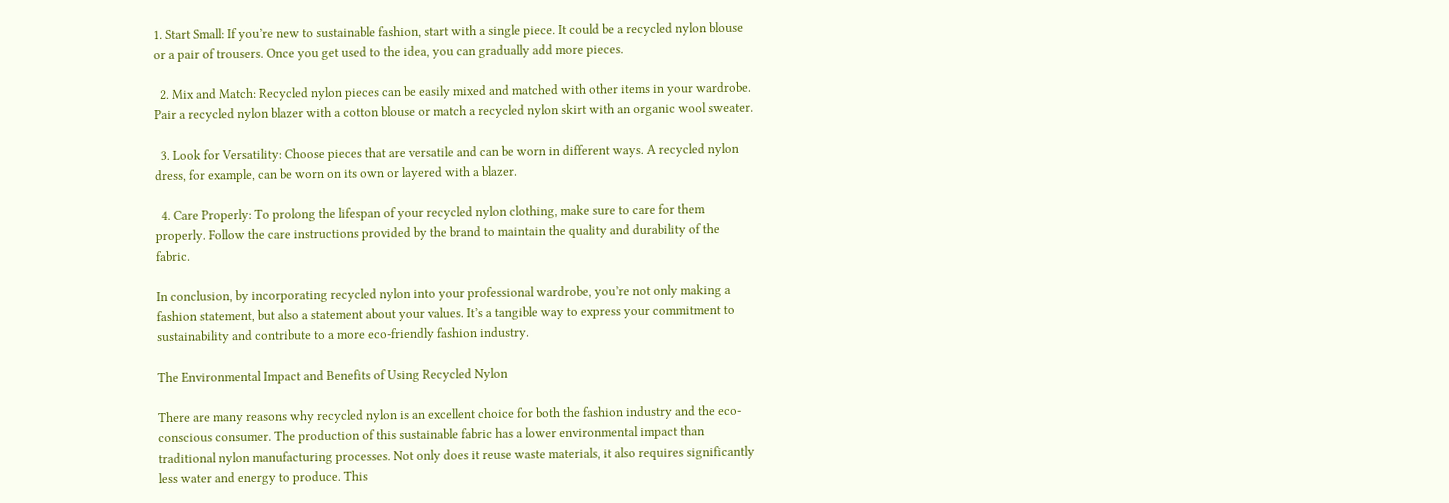1. Start Small: If you’re new to sustainable fashion, start with a single piece. It could be a recycled nylon blouse or a pair of trousers. Once you get used to the idea, you can gradually add more pieces.

  2. Mix and Match: Recycled nylon pieces can be easily mixed and matched with other items in your wardrobe. Pair a recycled nylon blazer with a cotton blouse or match a recycled nylon skirt with an organic wool sweater.

  3. Look for Versatility: Choose pieces that are versatile and can be worn in different ways. A recycled nylon dress, for example, can be worn on its own or layered with a blazer.

  4. Care Properly: To prolong the lifespan of your recycled nylon clothing, make sure to care for them properly. Follow the care instructions provided by the brand to maintain the quality and durability of the fabric.

In conclusion, by incorporating recycled nylon into your professional wardrobe, you’re not only making a fashion statement, but also a statement about your values. It’s a tangible way to express your commitment to sustainability and contribute to a more eco-friendly fashion industry.

The Environmental Impact and Benefits of Using Recycled Nylon

There are many reasons why recycled nylon is an excellent choice for both the fashion industry and the eco-conscious consumer. The production of this sustainable fabric has a lower environmental impact than traditional nylon manufacturing processes. Not only does it reuse waste materials, it also requires significantly less water and energy to produce. This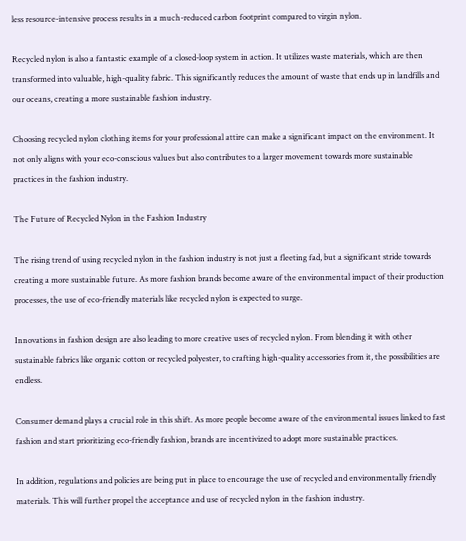less resource-intensive process results in a much-reduced carbon footprint compared to virgin nylon.

Recycled nylon is also a fantastic example of a closed-loop system in action. It utilizes waste materials, which are then transformed into valuable, high-quality fabric. This significantly reduces the amount of waste that ends up in landfills and our oceans, creating a more sustainable fashion industry.

Choosing recycled nylon clothing items for your professional attire can make a significant impact on the environment. It not only aligns with your eco-conscious values but also contributes to a larger movement towards more sustainable practices in the fashion industry.

The Future of Recycled Nylon in the Fashion Industry

The rising trend of using recycled nylon in the fashion industry is not just a fleeting fad, but a significant stride towards creating a more sustainable future. As more fashion brands become aware of the environmental impact of their production processes, the use of eco-friendly materials like recycled nylon is expected to surge.

Innovations in fashion design are also leading to more creative uses of recycled nylon. From blending it with other sustainable fabrics like organic cotton or recycled polyester, to crafting high-quality accessories from it, the possibilities are endless.

Consumer demand plays a crucial role in this shift. As more people become aware of the environmental issues linked to fast fashion and start prioritizing eco-friendly fashion, brands are incentivized to adopt more sustainable practices.

In addition, regulations and policies are being put in place to encourage the use of recycled and environmentally friendly materials. This will further propel the acceptance and use of recycled nylon in the fashion industry.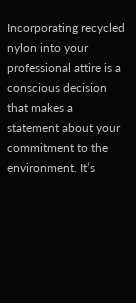Incorporating recycled nylon into your professional attire is a conscious decision that makes a statement about your commitment to the environment. It’s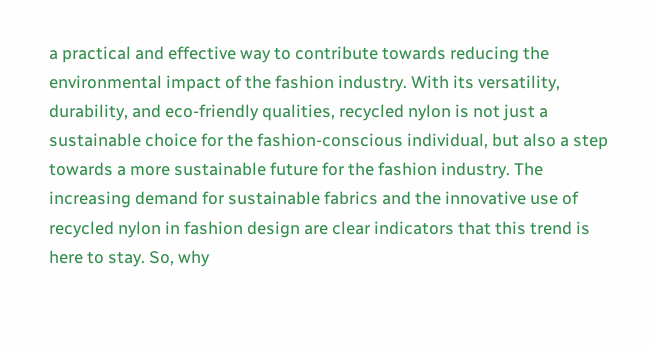a practical and effective way to contribute towards reducing the environmental impact of the fashion industry. With its versatility, durability, and eco-friendly qualities, recycled nylon is not just a sustainable choice for the fashion-conscious individual, but also a step towards a more sustainable future for the fashion industry. The increasing demand for sustainable fabrics and the innovative use of recycled nylon in fashion design are clear indicators that this trend is here to stay. So, why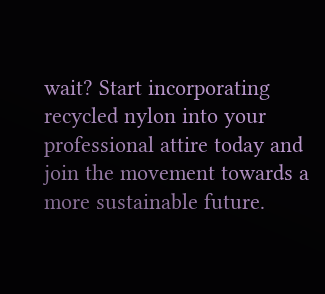wait? Start incorporating recycled nylon into your professional attire today and join the movement towards a more sustainable future.